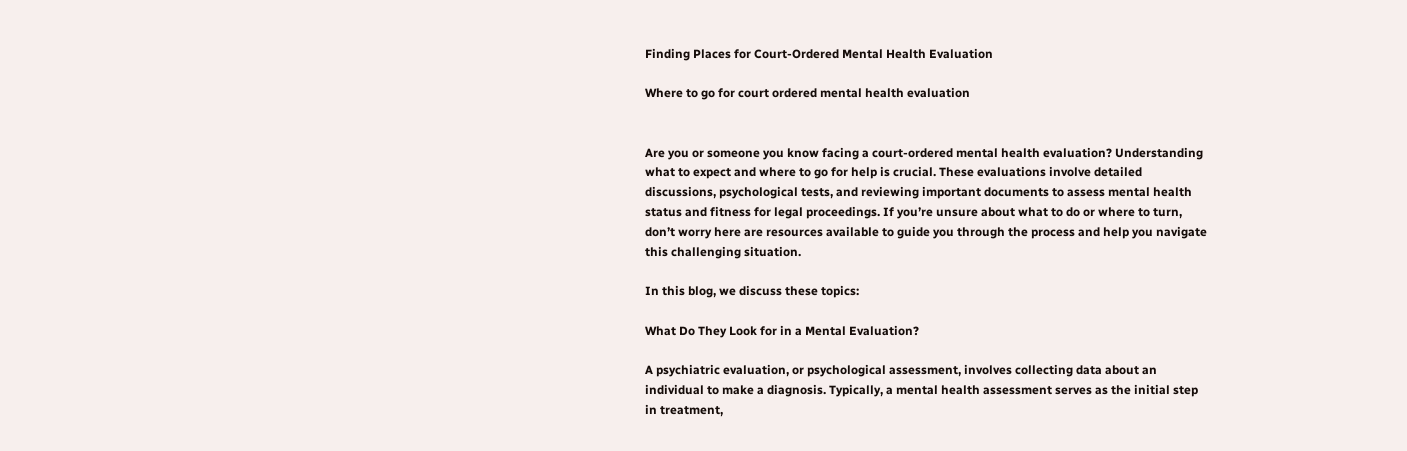Finding Places for Court-Ordered Mental Health Evaluation

Where to go for court ordered mental health evaluation


Are you or someone you know facing a court-ordered mental health evaluation? Understanding what to expect and where to go for help is crucial. These evaluations involve detailed discussions, psychological tests, and reviewing important documents to assess mental health status and fitness for legal proceedings. If you’re unsure about what to do or where to turn, don’t worry here are resources available to guide you through the process and help you navigate this challenging situation.

In this blog, we discuss these topics:

What Do They Look for in a Mental Evaluation?

A psychiatric evaluation, or psychological assessment, involves collecting data about an individual to make a diagnosis. Typically, a mental health assessment serves as the initial step in treatment,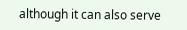although it can also serve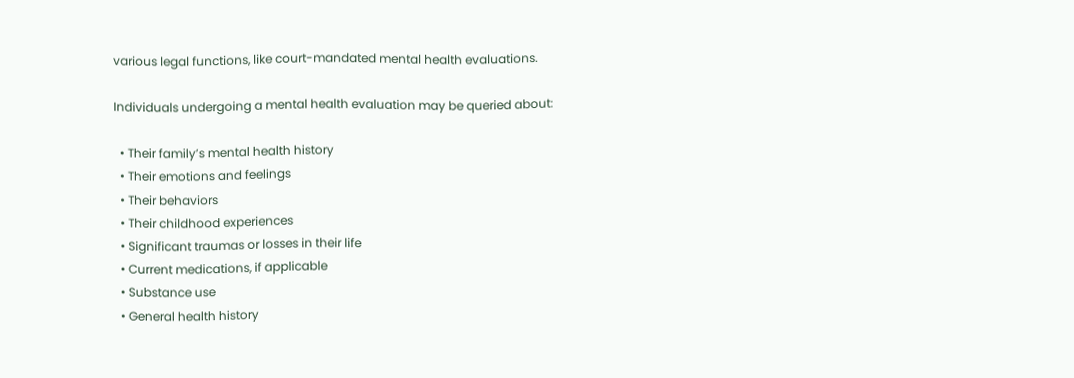various legal functions, like court-mandated mental health evaluations.

Individuals undergoing a mental health evaluation may be queried about:

  • Their family’s mental health history
  • Their emotions and feelings
  • Their behaviors
  • Their childhood experiences
  • Significant traumas or losses in their life
  • Current medications, if applicable
  • Substance use
  • General health history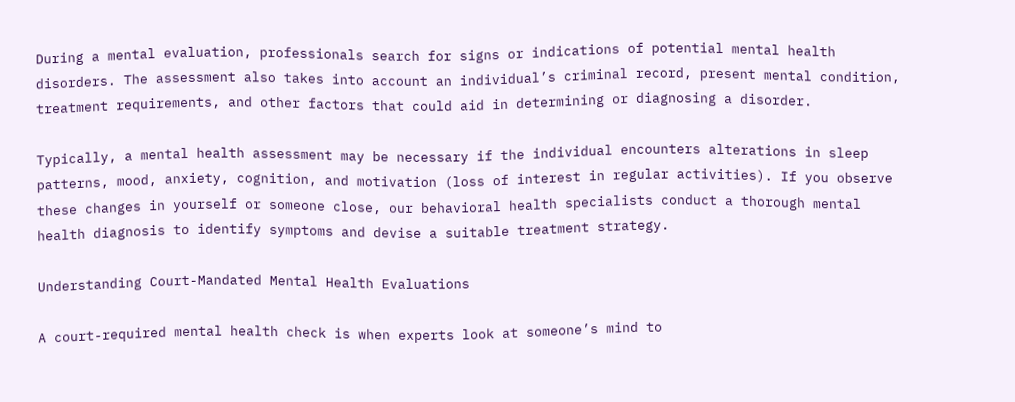During a mental evaluation, professionals search for signs or indications of potential mental health disorders. The assessment also takes into account an individual’s criminal record, present mental condition, treatment requirements, and other factors that could aid in determining or diagnosing a disorder.

Typically, a mental health assessment may be necessary if the individual encounters alterations in sleep patterns, mood, anxiety, cognition, and motivation (loss of interest in regular activities). If you observe these changes in yourself or someone close, our behavioral health specialists conduct a thorough mental health diagnosis to identify symptoms and devise a suitable treatment strategy.

Understanding Court-Mandated Mental Health Evaluations

A court-required mental health check is when experts look at someone’s mind to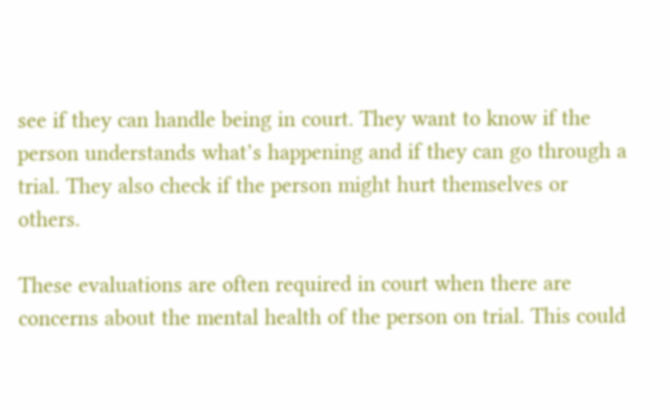see if they can handle being in court. They want to know if the person understands what’s happening and if they can go through a trial. They also check if the person might hurt themselves or others.

These evaluations are often required in court when there are concerns about the mental health of the person on trial. This could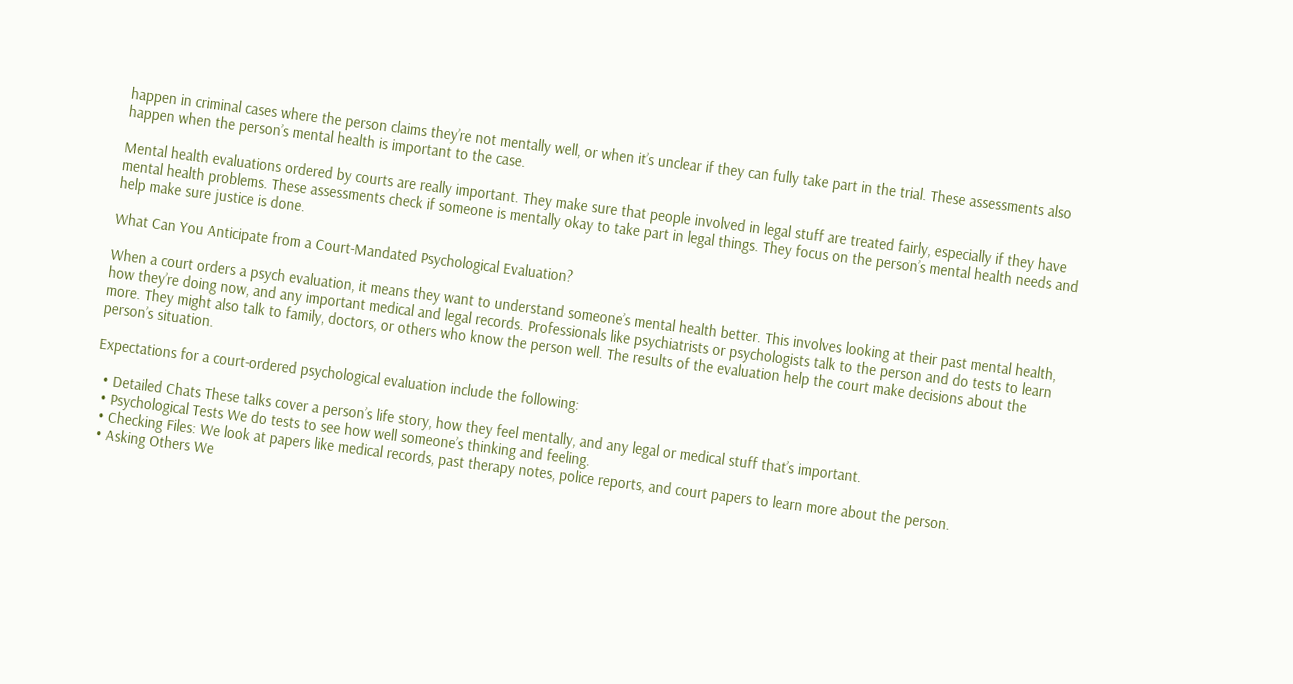happen in criminal cases where the person claims they’re not mentally well, or when it’s unclear if they can fully take part in the trial. These assessments also happen when the person’s mental health is important to the case.

Mental health evaluations ordered by courts are really important. They make sure that people involved in legal stuff are treated fairly, especially if they have mental health problems. These assessments check if someone is mentally okay to take part in legal things. They focus on the person’s mental health needs and help make sure justice is done.

What Can You Anticipate from a Court-Mandated Psychological Evaluation?

When a court orders a psych evaluation, it means they want to understand someone’s mental health better. This involves looking at their past mental health, how they’re doing now, and any important medical and legal records. Professionals like psychiatrists or psychologists talk to the person and do tests to learn more. They might also talk to family, doctors, or others who know the person well. The results of the evaluation help the court make decisions about the person’s situation.

Expectations for a court-ordered psychological evaluation include the following:

  • Detailed Chats These talks cover a person’s life story, how they feel mentally, and any legal or medical stuff that’s important.
  • Psychological Tests We do tests to see how well someone’s thinking and feeling.
  • Checking Files: We look at papers like medical records, past therapy notes, police reports, and court papers to learn more about the person.
  • Asking Others We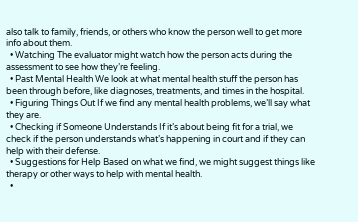also talk to family, friends, or others who know the person well to get more info about them.
  • Watching The evaluator might watch how the person acts during the assessment to see how they’re feeling.
  • Past Mental Health We look at what mental health stuff the person has been through before, like diagnoses, treatments, and times in the hospital.
  • Figuring Things Out If we find any mental health problems, we’ll say what they are.
  • Checking if Someone Understands If it’s about being fit for a trial, we check if the person understands what’s happening in court and if they can help with their defense.
  • Suggestions for Help Based on what we find, we might suggest things like therapy or other ways to help with mental health.
  •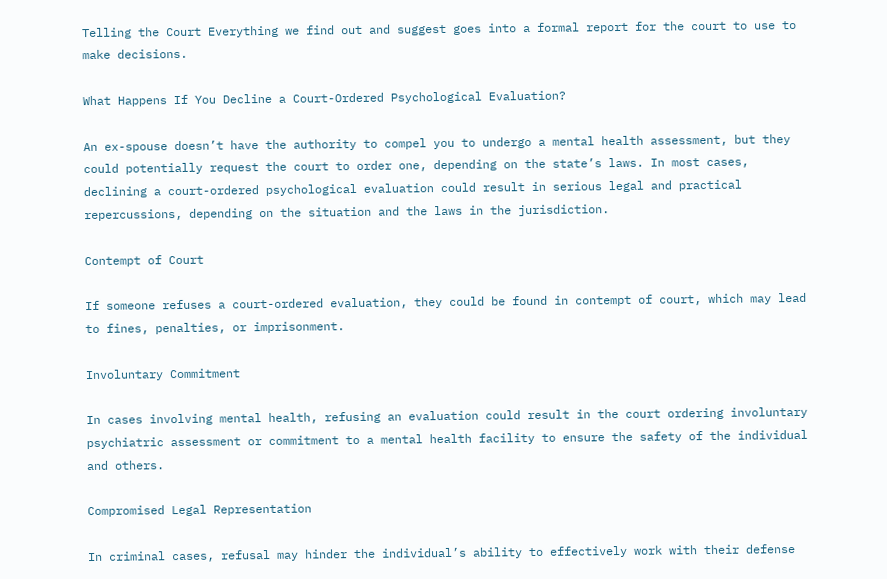Telling the Court Everything we find out and suggest goes into a formal report for the court to use to make decisions.

What Happens If You Decline a Court-Ordered Psychological Evaluation?

An ex-spouse doesn’t have the authority to compel you to undergo a mental health assessment, but they could potentially request the court to order one, depending on the state’s laws. In most cases, declining a court-ordered psychological evaluation could result in serious legal and practical repercussions, depending on the situation and the laws in the jurisdiction.

Contempt of Court

If someone refuses a court-ordered evaluation, they could be found in contempt of court, which may lead to fines, penalties, or imprisonment.

Involuntary Commitment

In cases involving mental health, refusing an evaluation could result in the court ordering involuntary psychiatric assessment or commitment to a mental health facility to ensure the safety of the individual and others.

Compromised Legal Representation

In criminal cases, refusal may hinder the individual’s ability to effectively work with their defense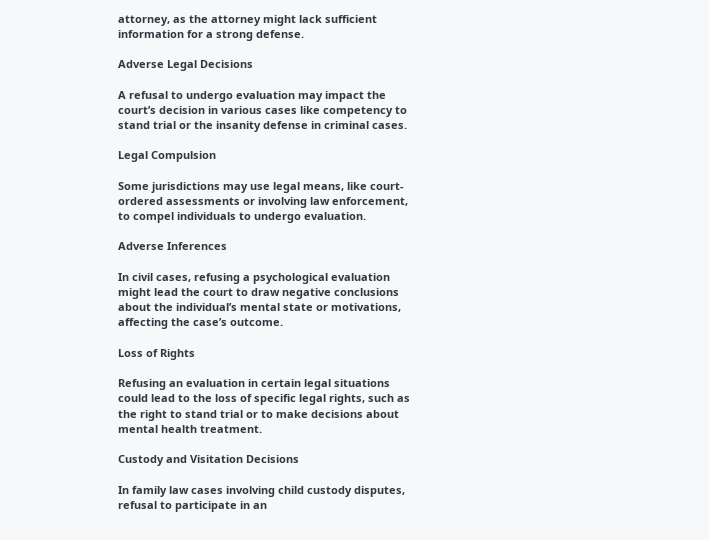attorney, as the attorney might lack sufficient information for a strong defense.

Adverse Legal Decisions

A refusal to undergo evaluation may impact the court’s decision in various cases like competency to stand trial or the insanity defense in criminal cases.

Legal Compulsion

Some jurisdictions may use legal means, like court-ordered assessments or involving law enforcement, to compel individuals to undergo evaluation.

Adverse Inferences

In civil cases, refusing a psychological evaluation might lead the court to draw negative conclusions about the individual’s mental state or motivations, affecting the case’s outcome.

Loss of Rights

Refusing an evaluation in certain legal situations could lead to the loss of specific legal rights, such as the right to stand trial or to make decisions about mental health treatment.

Custody and Visitation Decisions

In family law cases involving child custody disputes, refusal to participate in an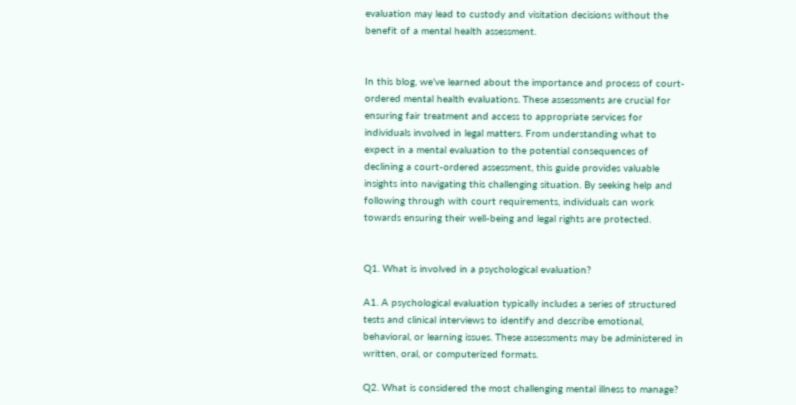evaluation may lead to custody and visitation decisions without the benefit of a mental health assessment.


In this blog, we’ve learned about the importance and process of court-ordered mental health evaluations. These assessments are crucial for ensuring fair treatment and access to appropriate services for individuals involved in legal matters. From understanding what to expect in a mental evaluation to the potential consequences of declining a court-ordered assessment, this guide provides valuable insights into navigating this challenging situation. By seeking help and following through with court requirements, individuals can work towards ensuring their well-being and legal rights are protected.


Q1. What is involved in a psychological evaluation?

A1. A psychological evaluation typically includes a series of structured tests and clinical interviews to identify and describe emotional, behavioral, or learning issues. These assessments may be administered in written, oral, or computerized formats.

Q2. What is considered the most challenging mental illness to manage?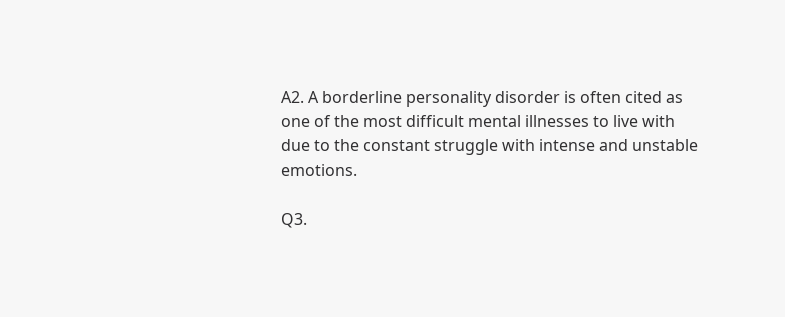A2. A borderline personality disorder is often cited as one of the most difficult mental illnesses to live with due to the constant struggle with intense and unstable emotions.

Q3.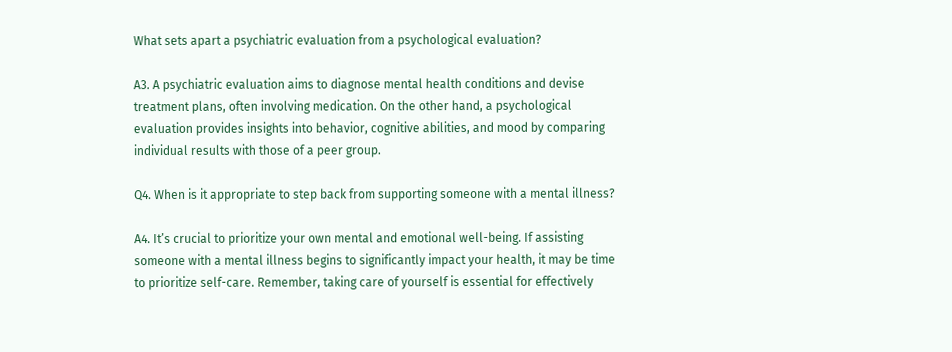What sets apart a psychiatric evaluation from a psychological evaluation?

A3. A psychiatric evaluation aims to diagnose mental health conditions and devise treatment plans, often involving medication. On the other hand, a psychological evaluation provides insights into behavior, cognitive abilities, and mood by comparing individual results with those of a peer group.

Q4. When is it appropriate to step back from supporting someone with a mental illness?

A4. It’s crucial to prioritize your own mental and emotional well-being. If assisting someone with a mental illness begins to significantly impact your health, it may be time to prioritize self-care. Remember, taking care of yourself is essential for effectively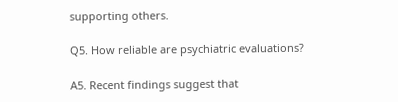supporting others.

Q5. How reliable are psychiatric evaluations?

A5. Recent findings suggest that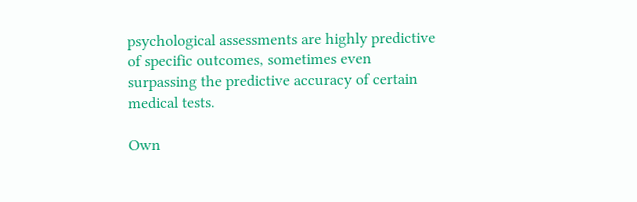psychological assessments are highly predictive of specific outcomes, sometimes even surpassing the predictive accuracy of certain medical tests.

Own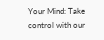Your Mind: Take control with our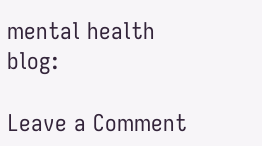mental health blog:

Leave a Comment